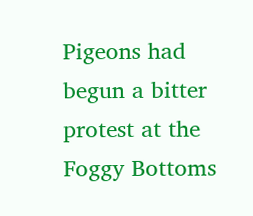Pigeons had begun a bitter protest at the Foggy Bottoms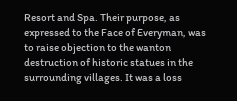Resort and Spa. Their purpose, as expressed to the Face of Everyman, was to raise objection to the wanton destruction of historic statues in the surrounding villages. It was a loss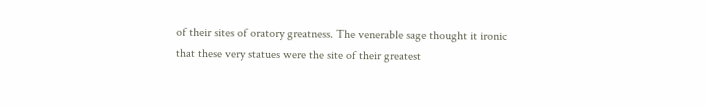of their sites of oratory greatness. The venerable sage thought it ironic that these very statues were the site of their greatest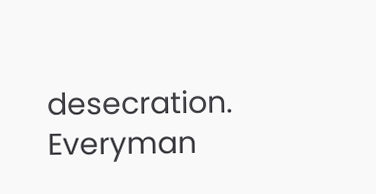desecration. Everyman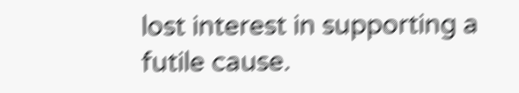lost interest in supporting a futile cause.